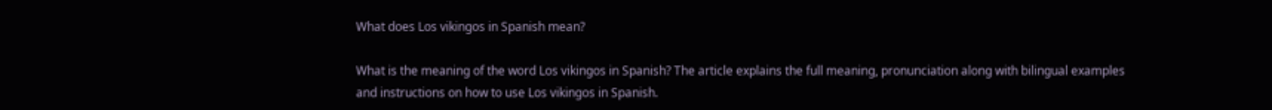What does Los vikingos in Spanish mean?

What is the meaning of the word Los vikingos in Spanish? The article explains the full meaning, pronunciation along with bilingual examples and instructions on how to use Los vikingos in Spanish.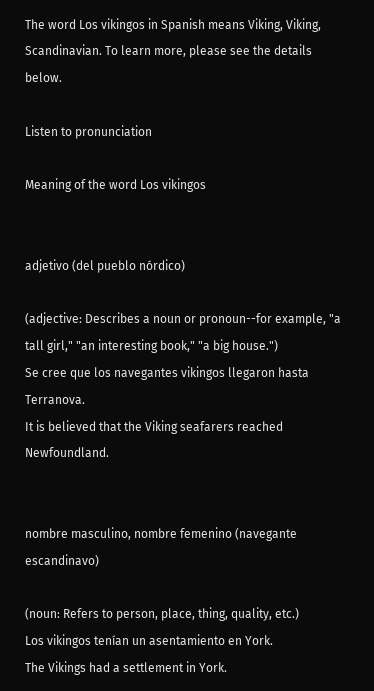The word Los vikingos in Spanish means Viking, Viking, Scandinavian. To learn more, please see the details below.

Listen to pronunciation

Meaning of the word Los vikingos


adjetivo (del pueblo nórdico)

(adjective: Describes a noun or pronoun--for example, "a tall girl," "an interesting book," "a big house.")
Se cree que los navegantes vikingos llegaron hasta Terranova.
It is believed that the Viking seafarers reached Newfoundland.


nombre masculino, nombre femenino (navegante escandinavo)

(noun: Refers to person, place, thing, quality, etc.)
Los vikingos tenían un asentamiento en York.
The Vikings had a settlement in York.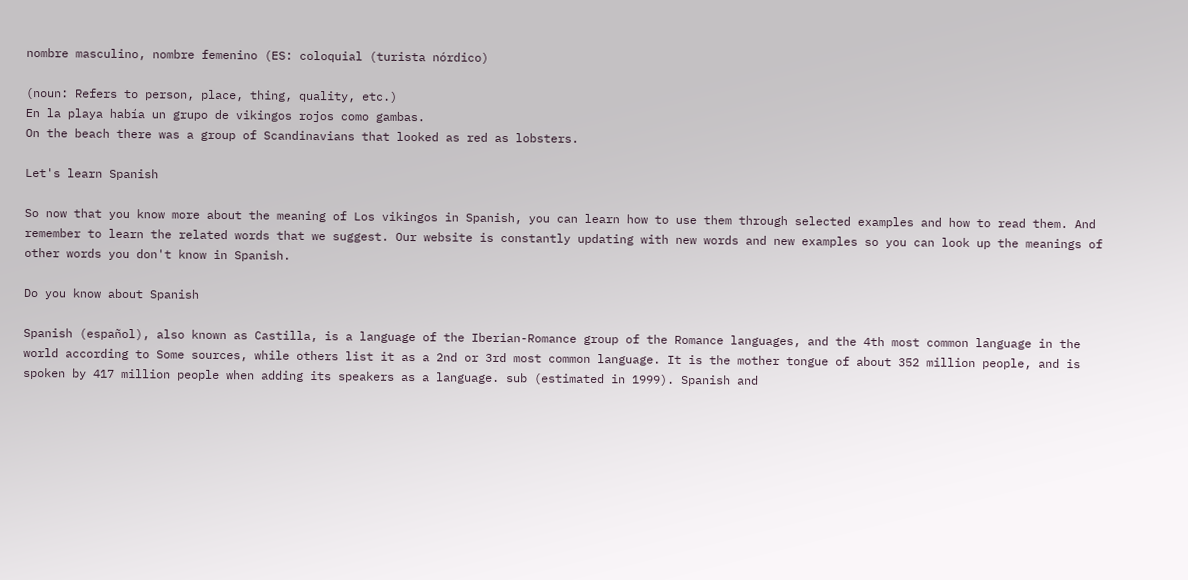nombre masculino, nombre femenino (ES: coloquial (turista nórdico)

(noun: Refers to person, place, thing, quality, etc.)
En la playa había un grupo de vikingos rojos como gambas.
On the beach there was a group of Scandinavians that looked as red as lobsters.

Let's learn Spanish

So now that you know more about the meaning of Los vikingos in Spanish, you can learn how to use them through selected examples and how to read them. And remember to learn the related words that we suggest. Our website is constantly updating with new words and new examples so you can look up the meanings of other words you don't know in Spanish.

Do you know about Spanish

Spanish (español), also known as Castilla, is a language of the Iberian-Romance group of the Romance languages, and the 4th most common language in the world according to Some sources, while others list it as a 2nd or 3rd most common language. It is the mother tongue of about 352 million people, and is spoken by 417 million people when adding its speakers as a language. sub (estimated in 1999). Spanish and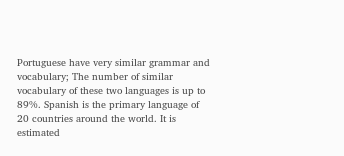Portuguese have very similar grammar and vocabulary; The number of similar vocabulary of these two languages is up to 89%. Spanish is the primary language of 20 countries around the world. It is estimated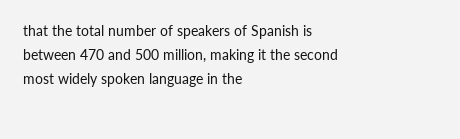that the total number of speakers of Spanish is between 470 and 500 million, making it the second most widely spoken language in the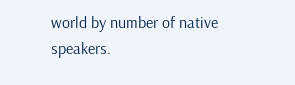world by number of native speakers.